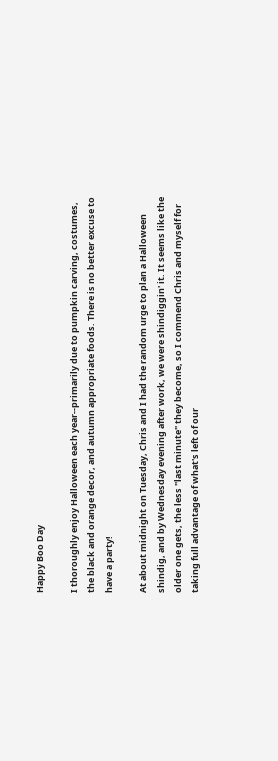Happy Boo Day

I thoroughly enjoy Halloween each year--primarily due to pumpkin carving, costumes, the black and orange decor, and autumn appropriate foods. There is no better excuse to have a party!

At about midnight on Tuesday, Chris and I had the random urge to plan a Halloween shindig, and by Wednesday evening after work, we were shindiggin' it. It seems like the older one gets, the less "last minute" they become, so I commend Chris and myself for taking full advantage of what's left of our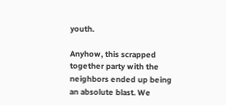youth.

Anyhow, this scrapped together party with the neighbors ended up being an absolute blast. We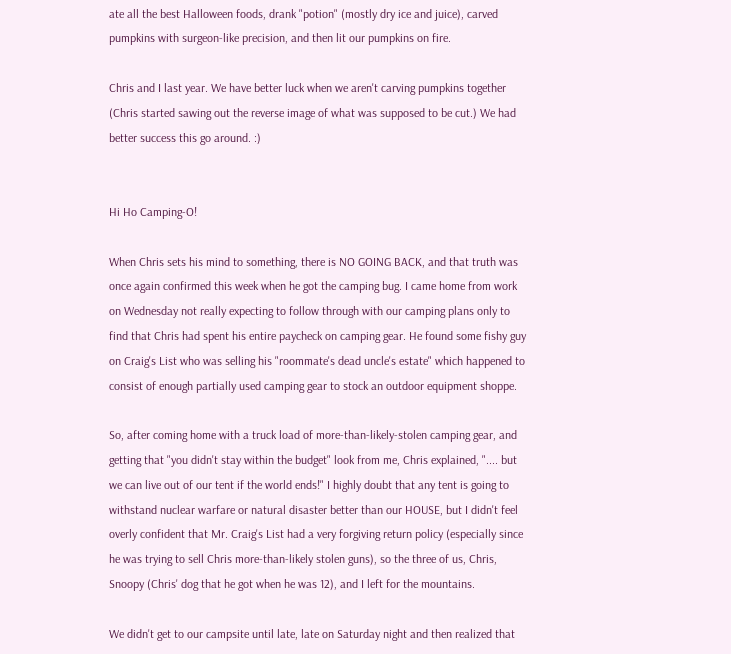ate all the best Halloween foods, drank "potion" (mostly dry ice and juice), carved pumpkins with surgeon-like precision, and then lit our pumpkins on fire.

Chris and I last year. We have better luck when we aren't carving pumpkins together (Chris started sawing out the reverse image of what was supposed to be cut.) We had better success this go around. :)


Hi Ho Camping-O!

When Chris sets his mind to something, there is NO GOING BACK, and that truth was once again confirmed this week when he got the camping bug. I came home from work on Wednesday not really expecting to follow through with our camping plans only to find that Chris had spent his entire paycheck on camping gear. He found some fishy guy on Craig's List who was selling his "roommate's dead uncle's estate" which happened to consist of enough partially used camping gear to stock an outdoor equipment shoppe.

So, after coming home with a truck load of more-than-likely-stolen camping gear, and getting that "you didn't stay within the budget" look from me, Chris explained, ".... but we can live out of our tent if the world ends!" I highly doubt that any tent is going to withstand nuclear warfare or natural disaster better than our HOUSE, but I didn't feel overly confident that Mr. Craig's List had a very forgiving return policy (especially since he was trying to sell Chris more-than-likely stolen guns), so the three of us, Chris, Snoopy (Chris' dog that he got when he was 12), and I left for the mountains.

We didn't get to our campsite until late, late on Saturday night and then realized that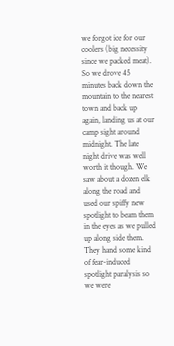we forgot ice for our coolers (big necessity since we packed meat). So we drove 45 minutes back down the mountain to the nearest town and back up again, landing us at our camp sight around midnight. The late night drive was well worth it though. We saw about a dozen elk along the road and used our spiffy new spotlight to beam them in the eyes as we pulled up along side them. They hand some kind of fear-induced spotlight paralysis so we were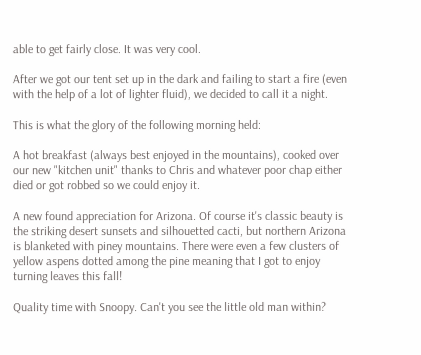able to get fairly close. It was very cool.

After we got our tent set up in the dark and failing to start a fire (even with the help of a lot of lighter fluid), we decided to call it a night.

This is what the glory of the following morning held:

A hot breakfast (always best enjoyed in the mountains), cooked over our new "kitchen unit" thanks to Chris and whatever poor chap either died or got robbed so we could enjoy it.

A new found appreciation for Arizona. Of course it's classic beauty is the striking desert sunsets and silhouetted cacti, but northern Arizona is blanketed with piney mountains. There were even a few clusters of yellow aspens dotted among the pine meaning that I got to enjoy turning leaves this fall!

Quality time with Snoopy. Can't you see the little old man within?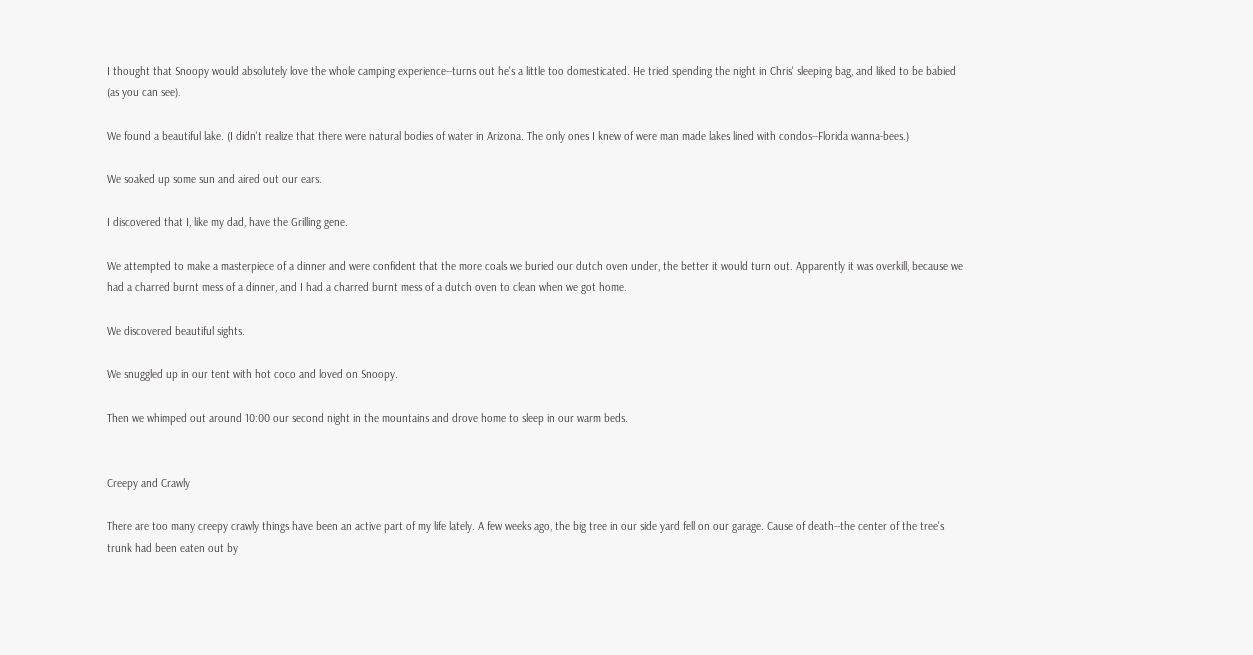I thought that Snoopy would absolutely love the whole camping experience--turns out he's a little too domesticated. He tried spending the night in Chris' sleeping bag, and liked to be babied (as you can see).

We found a beautiful lake. (I didn't realize that there were natural bodies of water in Arizona. The only ones I knew of were man made lakes lined with condos--Florida wanna-bees.)

We soaked up some sun and aired out our ears.

I discovered that I, like my dad, have the Grilling gene.

We attempted to make a masterpiece of a dinner and were confident that the more coals we buried our dutch oven under, the better it would turn out. Apparently it was overkill, because we had a charred burnt mess of a dinner, and I had a charred burnt mess of a dutch oven to clean when we got home.

We discovered beautiful sights.

We snuggled up in our tent with hot coco and loved on Snoopy.

Then we whimped out around 10:00 our second night in the mountains and drove home to sleep in our warm beds.


Creepy and Crawly

There are too many creepy crawly things have been an active part of my life lately. A few weeks ago, the big tree in our side yard fell on our garage. Cause of death--the center of the tree's trunk had been eaten out by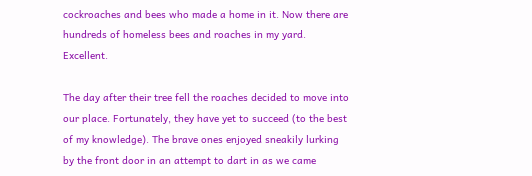cockroaches and bees who made a home in it. Now there are hundreds of homeless bees and roaches in my yard. Excellent.

The day after their tree fell the roaches decided to move into our place. Fortunately, they have yet to succeed (to the best of my knowledge). The brave ones enjoyed sneakily lurking by the front door in an attempt to dart in as we came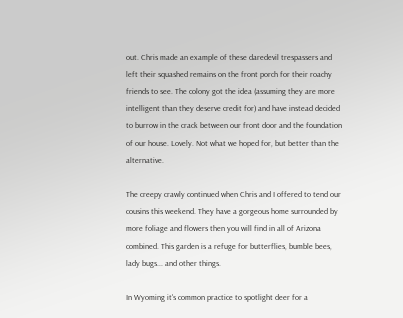out. Chris made an example of these daredevil trespassers and left their squashed remains on the front porch for their roachy friends to see. The colony got the idea (assuming they are more intelligent than they deserve credit for) and have instead decided to burrow in the crack between our front door and the foundation of our house. Lovely. Not what we hoped for, but better than the alternative.

The creepy crawly continued when Chris and I offered to tend our cousins this weekend. They have a gorgeous home surrounded by more foliage and flowers then you will find in all of Arizona combined. This garden is a refuge for butterflies, bumble bees, lady bugs... and other things.

In Wyoming it's common practice to spotlight deer for a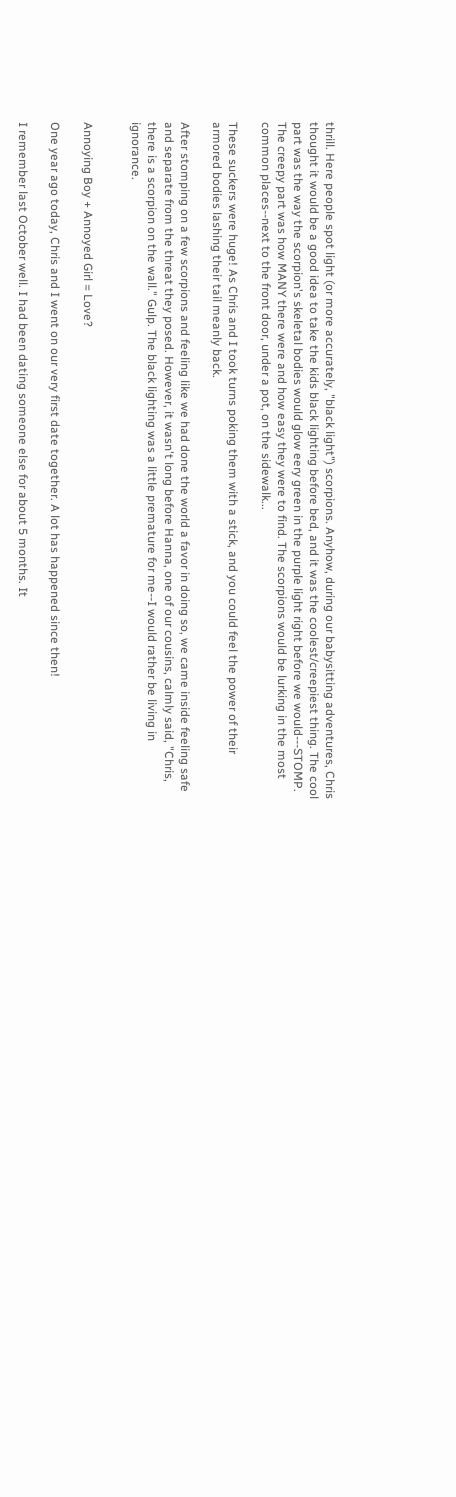thrill. Here people spot light (or more accurately, "black light") scorpions. Anyhow, during our babysitting adventures, Chris thought it would be a good idea to take the kids black lighting before bed, and it was the coolest/creepiest thing. The cool part was the way the scorpion's skeletal bodies would glow eery green in the purple light right before we would---STOMP. The creepy part was how MANY there were and how easy they were to find. The scorpions would be lurking in the most common places--next to the front door, under a pot, on the sidewalk...

These suckers were huge! As Chris and I took turns poking them with a stick, and you could feel the power of their armored bodies lashing their tail meanly back.

After stomping on a few scorpions and feeling like we had done the world a favor in doing so, we came inside feeling safe and separate from the threat they posed. However, it wasn't long before Hanna, one of our cousins, calmly said, "Chris, there is a scorpion on the wall." Gulp. The black lighting was a little premature for me--I would rather be living in ignorance.


Annoying Boy + Annoyed Girl = Love?

One year ago today, Chris and I went on our very first date together. A lot has happened since then!

I remember last October well. I had been dating someone else for about 5 months. It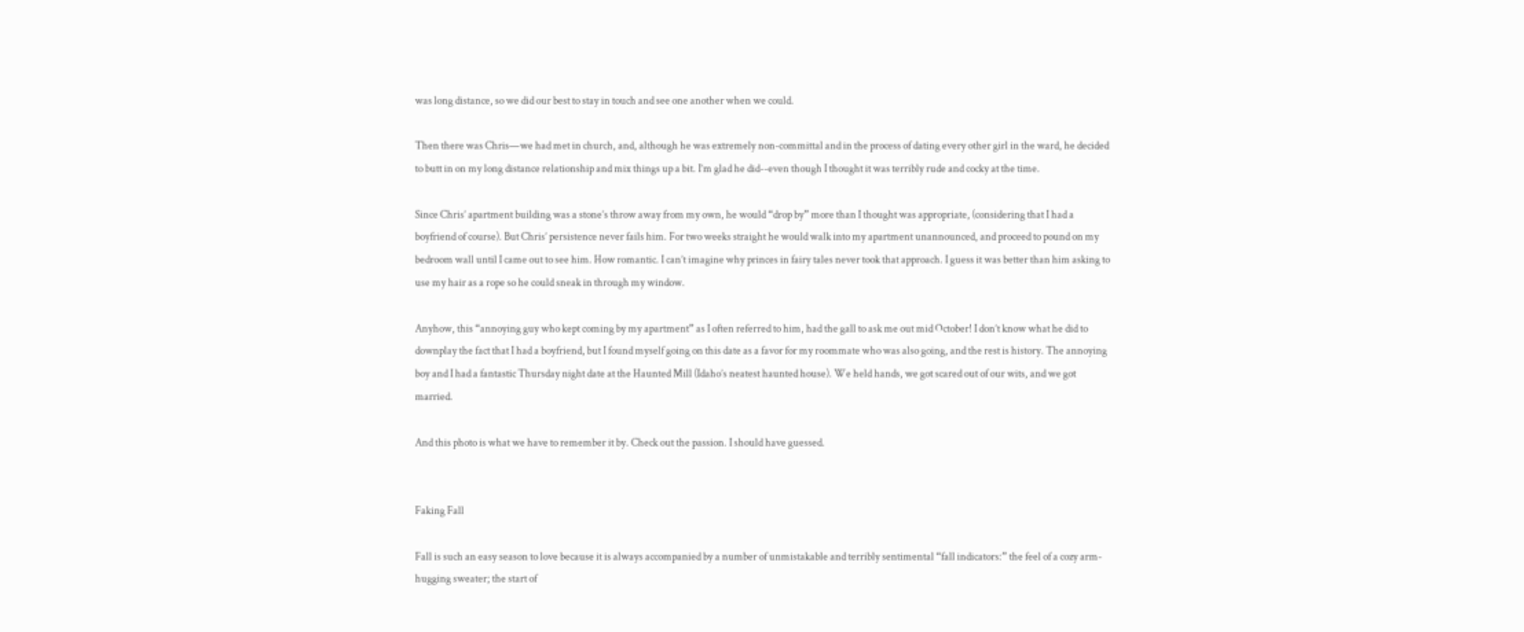was long distance, so we did our best to stay in touch and see one another when we could.

Then there was Chris—we had met in church, and, although he was extremely non-committal and in the process of dating every other girl in the ward, he decided to butt in on my long distance relationship and mix things up a bit. I’m glad he did--even though I thought it was terribly rude and cocky at the time.

Since Chris’ apartment building was a stone’s throw away from my own, he would “drop by” more than I thought was appropriate, (considering that I had a boyfriend of course). But Chris’ persistence never fails him. For two weeks straight he would walk into my apartment unannounced, and proceed to pound on my bedroom wall until I came out to see him. How romantic. I can’t imagine why princes in fairy tales never took that approach. I guess it was better than him asking to use my hair as a rope so he could sneak in through my window.

Anyhow, this “annoying guy who kept coming by my apartment” as I often referred to him, had the gall to ask me out mid October! I don’t know what he did to downplay the fact that I had a boyfriend, but I found myself going on this date as a favor for my roommate who was also going, and the rest is history. The annoying boy and I had a fantastic Thursday night date at the Haunted Mill (Idaho’s neatest haunted house). We held hands, we got scared out of our wits, and we got married.

And this photo is what we have to remember it by. Check out the passion. I should have guessed.


Faking Fall

Fall is such an easy season to love because it is always accompanied by a number of unmistakable and terribly sentimental “fall indicators:” the feel of a cozy arm-hugging sweater; the start of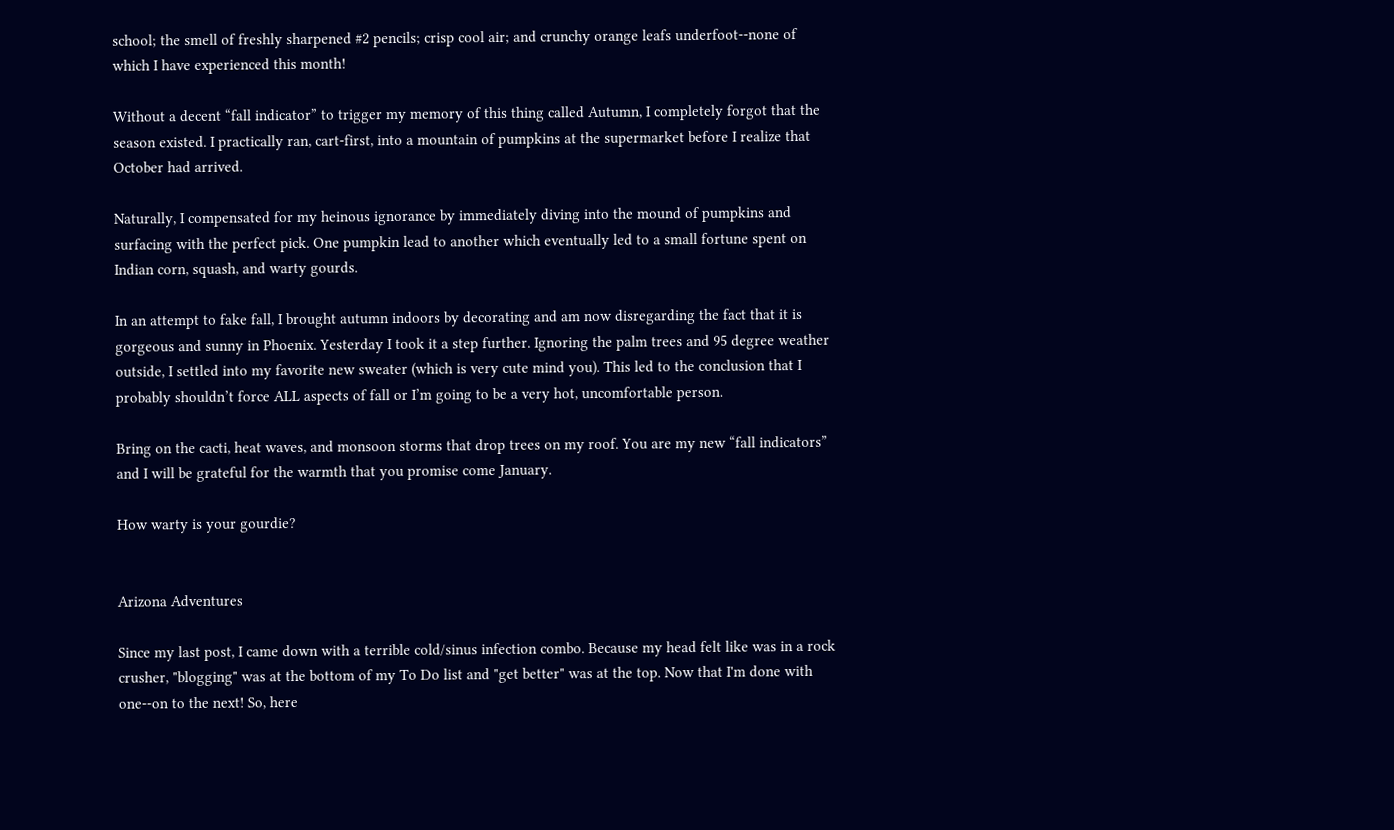school; the smell of freshly sharpened #2 pencils; crisp cool air; and crunchy orange leafs underfoot--none of which I have experienced this month!

Without a decent “fall indicator” to trigger my memory of this thing called Autumn, I completely forgot that the season existed. I practically ran, cart-first, into a mountain of pumpkins at the supermarket before I realize that October had arrived.

Naturally, I compensated for my heinous ignorance by immediately diving into the mound of pumpkins and surfacing with the perfect pick. One pumpkin lead to another which eventually led to a small fortune spent on Indian corn, squash, and warty gourds.

In an attempt to fake fall, I brought autumn indoors by decorating and am now disregarding the fact that it is gorgeous and sunny in Phoenix. Yesterday I took it a step further. Ignoring the palm trees and 95 degree weather outside, I settled into my favorite new sweater (which is very cute mind you). This led to the conclusion that I probably shouldn’t force ALL aspects of fall or I’m going to be a very hot, uncomfortable person.

Bring on the cacti, heat waves, and monsoon storms that drop trees on my roof. You are my new “fall indicators” and I will be grateful for the warmth that you promise come January.

How warty is your gourdie?


Arizona Adventures

Since my last post, I came down with a terrible cold/sinus infection combo. Because my head felt like was in a rock crusher, "blogging" was at the bottom of my To Do list and "get better" was at the top. Now that I'm done with one--on to the next! So, here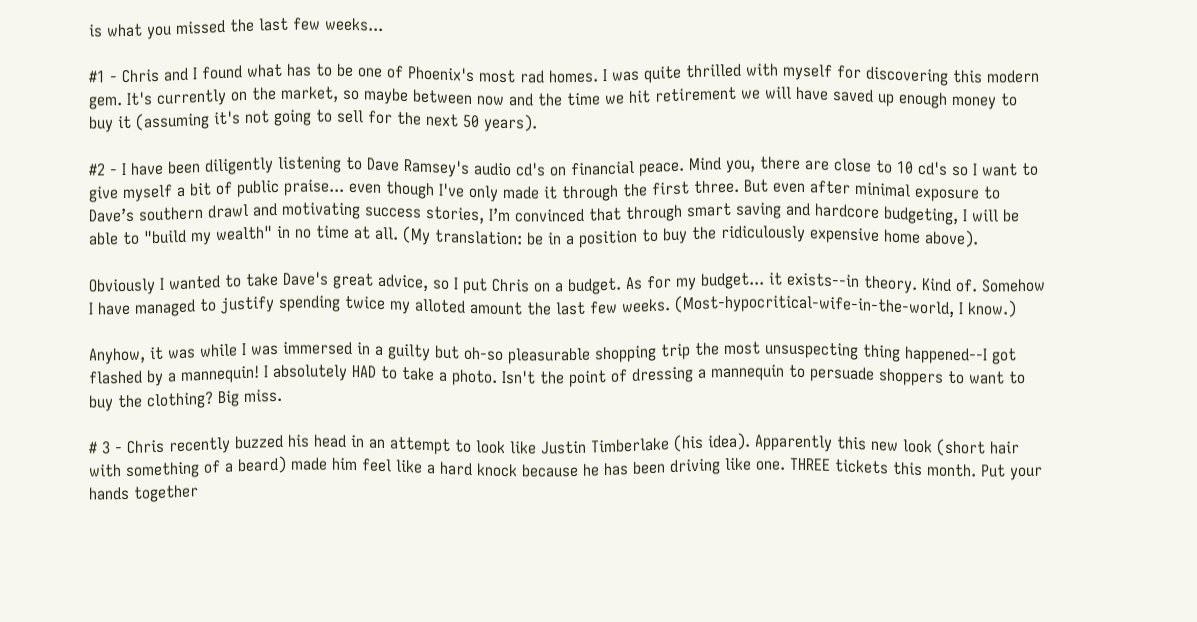is what you missed the last few weeks...

#1 - Chris and I found what has to be one of Phoenix's most rad homes. I was quite thrilled with myself for discovering this modern gem. It's currently on the market, so maybe between now and the time we hit retirement we will have saved up enough money to buy it (assuming it's not going to sell for the next 50 years).

#2 - I have been diligently listening to Dave Ramsey's audio cd's on financial peace. Mind you, there are close to 10 cd's so I want to give myself a bit of public praise... even though I've only made it through the first three. But even after minimal exposure to Dave’s southern drawl and motivating success stories, I’m convinced that through smart saving and hardcore budgeting, I will be able to "build my wealth" in no time at all. (My translation: be in a position to buy the ridiculously expensive home above).

Obviously I wanted to take Dave's great advice, so I put Chris on a budget. As for my budget... it exists--in theory. Kind of. Somehow I have managed to justify spending twice my alloted amount the last few weeks. (Most-hypocritical-wife-in-the-world, I know.)

Anyhow, it was while I was immersed in a guilty but oh-so pleasurable shopping trip the most unsuspecting thing happened--I got flashed by a mannequin! I absolutely HAD to take a photo. Isn't the point of dressing a mannequin to persuade shoppers to want to buy the clothing? Big miss.

# 3 - Chris recently buzzed his head in an attempt to look like Justin Timberlake (his idea). Apparently this new look (short hair with something of a beard) made him feel like a hard knock because he has been driving like one. THREE tickets this month. Put your hands together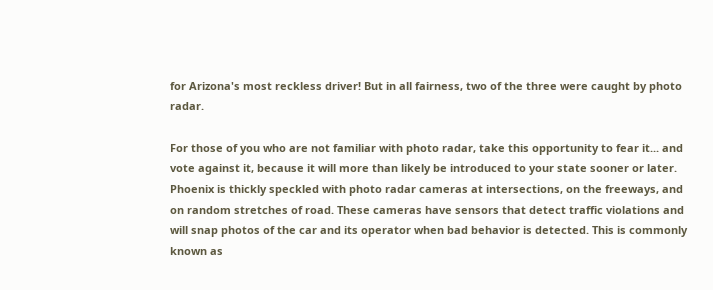for Arizona's most reckless driver! But in all fairness, two of the three were caught by photo radar.

For those of you who are not familiar with photo radar, take this opportunity to fear it... and vote against it, because it will more than likely be introduced to your state sooner or later. Phoenix is thickly speckled with photo radar cameras at intersections, on the freeways, and on random stretches of road. These cameras have sensors that detect traffic violations and will snap photos of the car and its operator when bad behavior is detected. This is commonly known as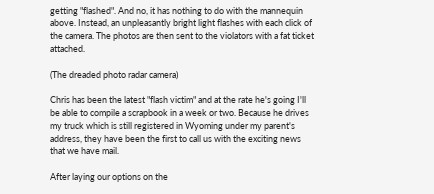getting "flashed". And no, it has nothing to do with the mannequin above. Instead, an unpleasantly bright light flashes with each click of the camera. The photos are then sent to the violators with a fat ticket attached.

(The dreaded photo radar camera)

Chris has been the latest "flash victim" and at the rate he's going I'll be able to compile a scrapbook in a week or two. Because he drives my truck which is still registered in Wyoming under my parent's address, they have been the first to call us with the exciting news that we have mail.

After laying our options on the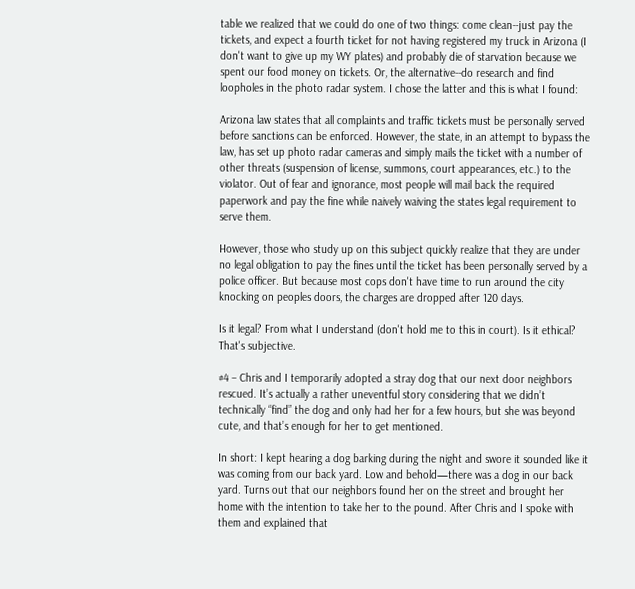table we realized that we could do one of two things: come clean--just pay the tickets, and expect a fourth ticket for not having registered my truck in Arizona (I don't want to give up my WY plates) and probably die of starvation because we spent our food money on tickets. Or, the alternative--do research and find loopholes in the photo radar system. I chose the latter and this is what I found:

Arizona law states that all complaints and traffic tickets must be personally served before sanctions can be enforced. However, the state, in an attempt to bypass the law, has set up photo radar cameras and simply mails the ticket with a number of other threats (suspension of license, summons, court appearances, etc.) to the violator. Out of fear and ignorance, most people will mail back the required paperwork and pay the fine while naively waiving the states legal requirement to serve them.

However, those who study up on this subject quickly realize that they are under no legal obligation to pay the fines until the ticket has been personally served by a police officer. But because most cops don't have time to run around the city knocking on peoples doors, the charges are dropped after 120 days.

Is it legal? From what I understand (don't hold me to this in court). Is it ethical? That's subjective.

#4 – Chris and I temporarily adopted a stray dog that our next door neighbors rescued. It’s actually a rather uneventful story considering that we didn’t technically “find” the dog and only had her for a few hours, but she was beyond cute, and that’s enough for her to get mentioned.

In short: I kept hearing a dog barking during the night and swore it sounded like it was coming from our back yard. Low and behold—there was a dog in our back yard. Turns out that our neighbors found her on the street and brought her home with the intention to take her to the pound. After Chris and I spoke with them and explained that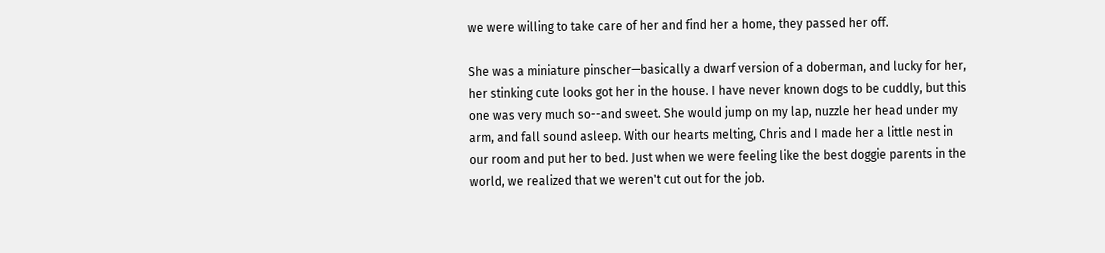we were willing to take care of her and find her a home, they passed her off.

She was a miniature pinscher—basically a dwarf version of a doberman, and lucky for her, her stinking cute looks got her in the house. I have never known dogs to be cuddly, but this one was very much so--and sweet. She would jump on my lap, nuzzle her head under my arm, and fall sound asleep. With our hearts melting, Chris and I made her a little nest in our room and put her to bed. Just when we were feeling like the best doggie parents in the world, we realized that we weren't cut out for the job.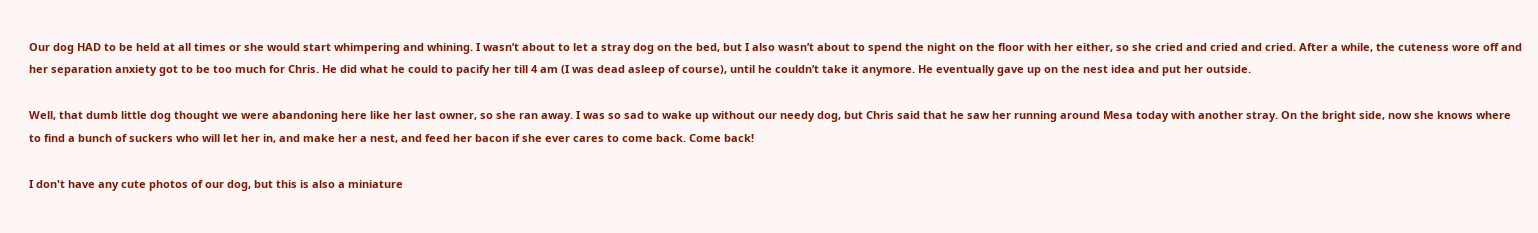Our dog HAD to be held at all times or she would start whimpering and whining. I wasn’t about to let a stray dog on the bed, but I also wasn’t about to spend the night on the floor with her either, so she cried and cried and cried. After a while, the cuteness wore off and her separation anxiety got to be too much for Chris. He did what he could to pacify her till 4 am (I was dead asleep of course), until he couldn’t take it anymore. He eventually gave up on the nest idea and put her outside.

Well, that dumb little dog thought we were abandoning here like her last owner, so she ran away. I was so sad to wake up without our needy dog, but Chris said that he saw her running around Mesa today with another stray. On the bright side, now she knows where to find a bunch of suckers who will let her in, and make her a nest, and feed her bacon if she ever cares to come back. Come back!

I don't have any cute photos of our dog, but this is also a miniature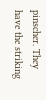pinscher. They have the striking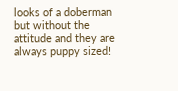looks of a doberman but without the attitude and they are always puppy sized!